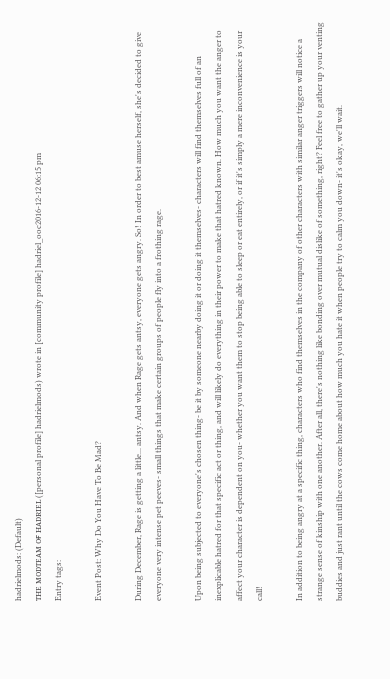hadrielmods: (Default)
ᴛʜᴇ ᴍᴏᴅᴛᴇᴀᴍ ᴏғ ʜᴀᴅʀɪᴇʟ ([personal profile] hadrielmods) wrote in [community profile] hadriel_ooc2016-12-12 06:15 pm
Entry tags:

Event Post: Why Do You Have To Be Mad?

During December, Rage is getting a little... antsy. And when Rage gets antsy, everyone gets angry. So! In order to best amuse herself, she's decided to give everyone very intense pet peeves- small things that make certain groups of people fly into a frothing rage.

Upon being subjected to everyone's chosen thing- be it by someone nearby doing it or doing it themselves- characters will find themselves full of an inexplicable hatred for that specific act or thing, and will likely do everything in their power to make that hatred known. How much you want the anger to affect your character is dependent on you- whether you want them to stop being able to sleep or eat entirely, or if it's simply a mere inconvenience is your call!

In addition to being angry at a specific thing, characters who find themselves in the company of other characters with similar anger triggers will notice a strange sense of kinship with one another. After all, there's nothing like bonding over mutual dislike of something, right? Feel free to gather up your venting buddies and just rant until the cows come home about how much you hate it when people try to calm you down- it's okay, we'll wait.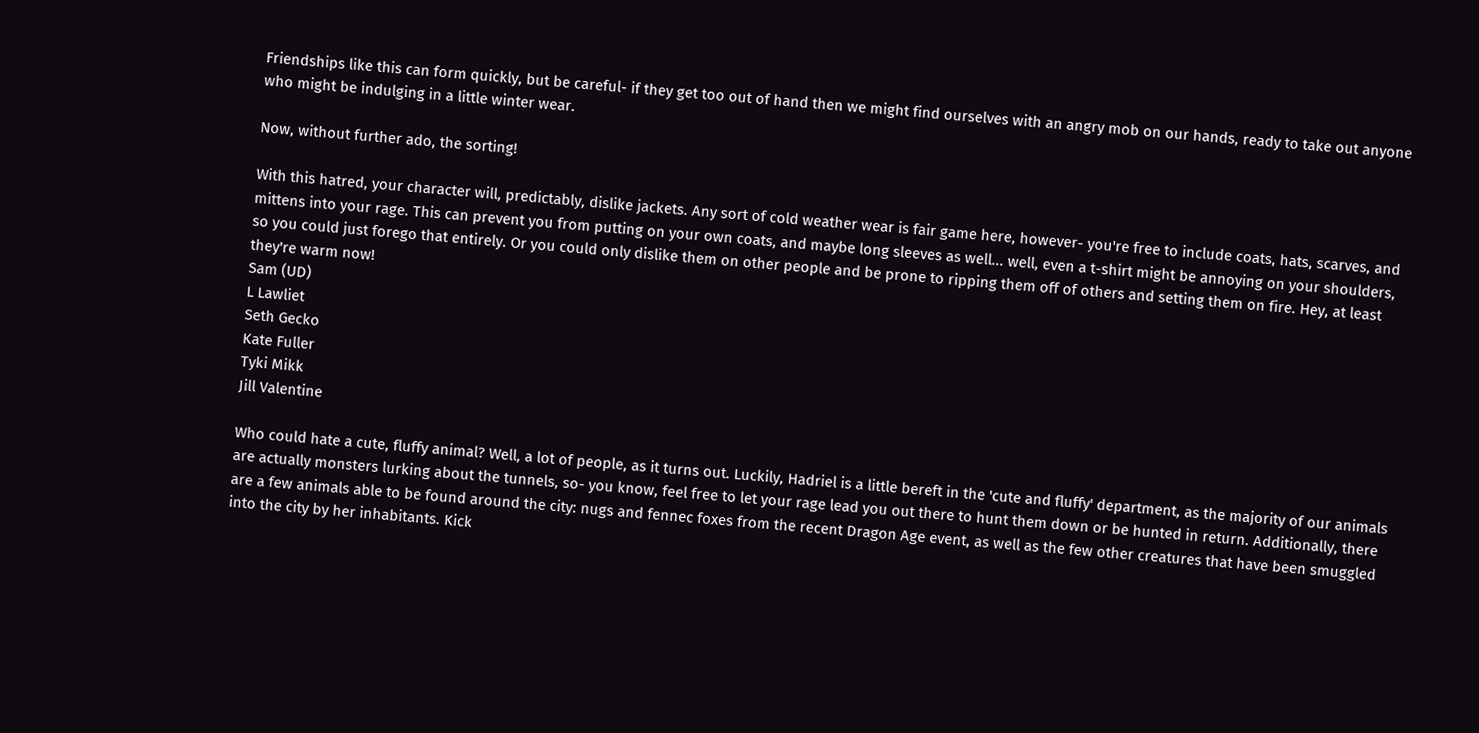Friendships like this can form quickly, but be careful- if they get too out of hand then we might find ourselves with an angry mob on our hands, ready to take out anyone who might be indulging in a little winter wear.

Now, without further ado, the sorting!

With this hatred, your character will, predictably, dislike jackets. Any sort of cold weather wear is fair game here, however- you're free to include coats, hats, scarves, and mittens into your rage. This can prevent you from putting on your own coats, and maybe long sleeves as well... well, even a t-shirt might be annoying on your shoulders, so you could just forego that entirely. Or you could only dislike them on other people and be prone to ripping them off of others and setting them on fire. Hey, at least they're warm now!
Sam (UD)
L Lawliet
Seth Gecko
Kate Fuller
Tyki Mikk
Jill Valentine

Who could hate a cute, fluffy animal? Well, a lot of people, as it turns out. Luckily, Hadriel is a little bereft in the 'cute and fluffy' department, as the majority of our animals are actually monsters lurking about the tunnels, so- you know, feel free to let your rage lead you out there to hunt them down or be hunted in return. Additionally, there are a few animals able to be found around the city: nugs and fennec foxes from the recent Dragon Age event, as well as the few other creatures that have been smuggled into the city by her inhabitants. Kick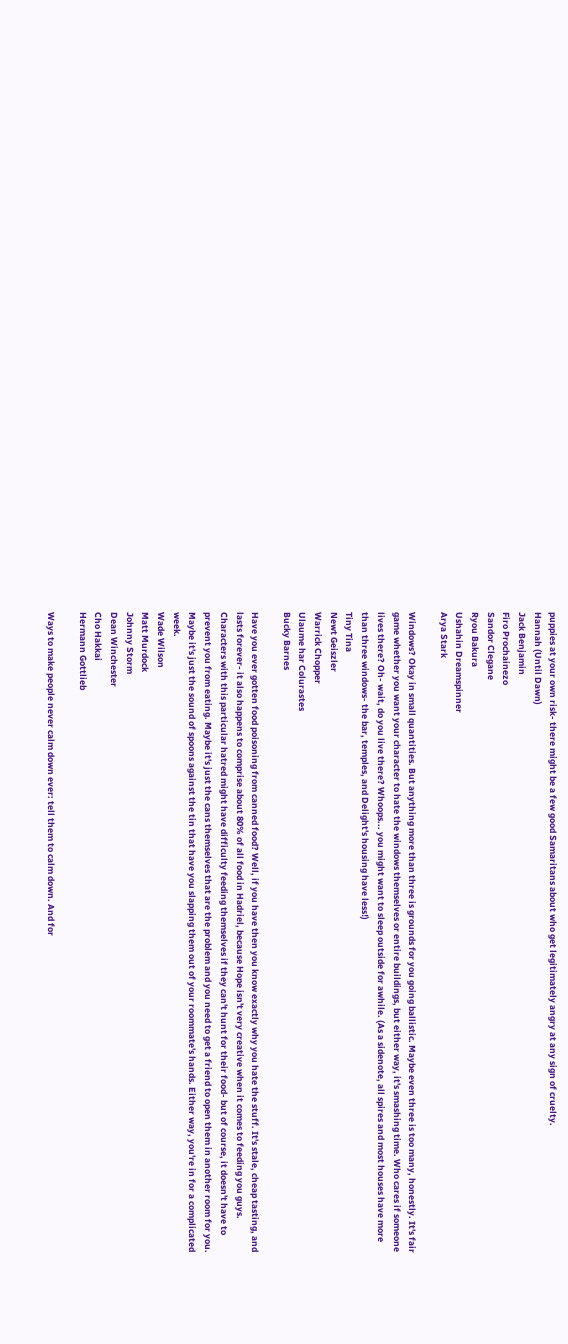puppies at your own risk- there might be a few good Samaritans about who get legitimately angry at any sign of cruelty.
Hannah (Until Dawn)
Jack Benjamin
Firo Prochainezo
Sandor Clegane
Ryou Bakura
Ushahin Dreamspinner
Arya Stark

Windows? Okay in small quantities. But anything more than three is grounds for you going ballistic. Maybe even three is too many, honestly. It's fair game whether you want your character to hate the windows themselves or entire buildings, but either way, it's smashing time. Who cares if someone lives there? Oh- wait, do you live there? Whoops... you might want to sleep outside for awhile. (As a sidenote, all spires and most houses have more than three windows- the bar, temples, and Delight's housing have less!)
Tiny Tina
Newt Geiszler
Warrick Chopper
Ulaume har Colurastes
Bucky Barnes

Have you ever gotten food poisoning from canned food? Well, if you have then you know exactly why you hate the stuff. It's stale, cheap tasting, and lasts forever- it also happens to comprise about 80% of all food in Hadriel, because Hope isn't very creative when it comes to feeding you guys. Characters with this particular hatred might have difficulty feeding themselves if they can't hunt for their food- but of course, it doesn't have to prevent you from eating. Maybe it's just the cans themselves that are the problem and you need to get a friend to open them in another room for you. Maybe it's just the sound of spoons against the tin that have you slapping them out of your roommate's hands. Either way, you're in for a complicated week.
Wade Wilson
Matt Murdock
Johnny Storm
Dean Winchester
Cho Hakkai
Hermann Gottlieb

Ways to make people never calm down ever: tell them to calm down. And for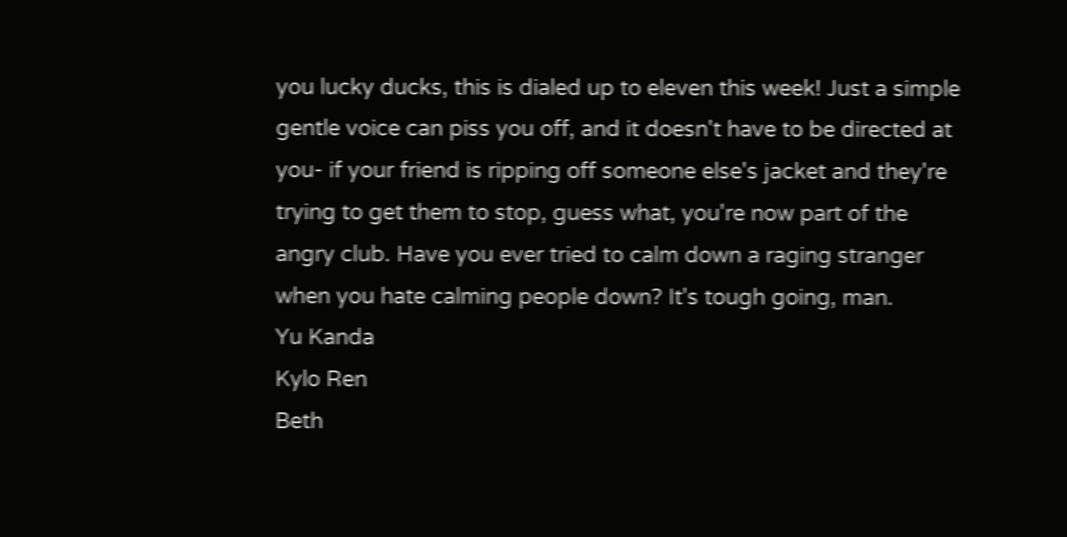you lucky ducks, this is dialed up to eleven this week! Just a simple gentle voice can piss you off, and it doesn't have to be directed at you- if your friend is ripping off someone else's jacket and they're trying to get them to stop, guess what, you're now part of the angry club. Have you ever tried to calm down a raging stranger when you hate calming people down? It's tough going, man.
Yu Kanda
Kylo Ren
Beth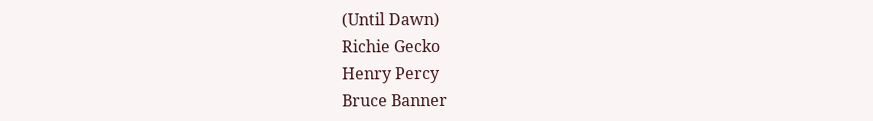(Until Dawn)
Richie Gecko
Henry Percy
Bruce Banner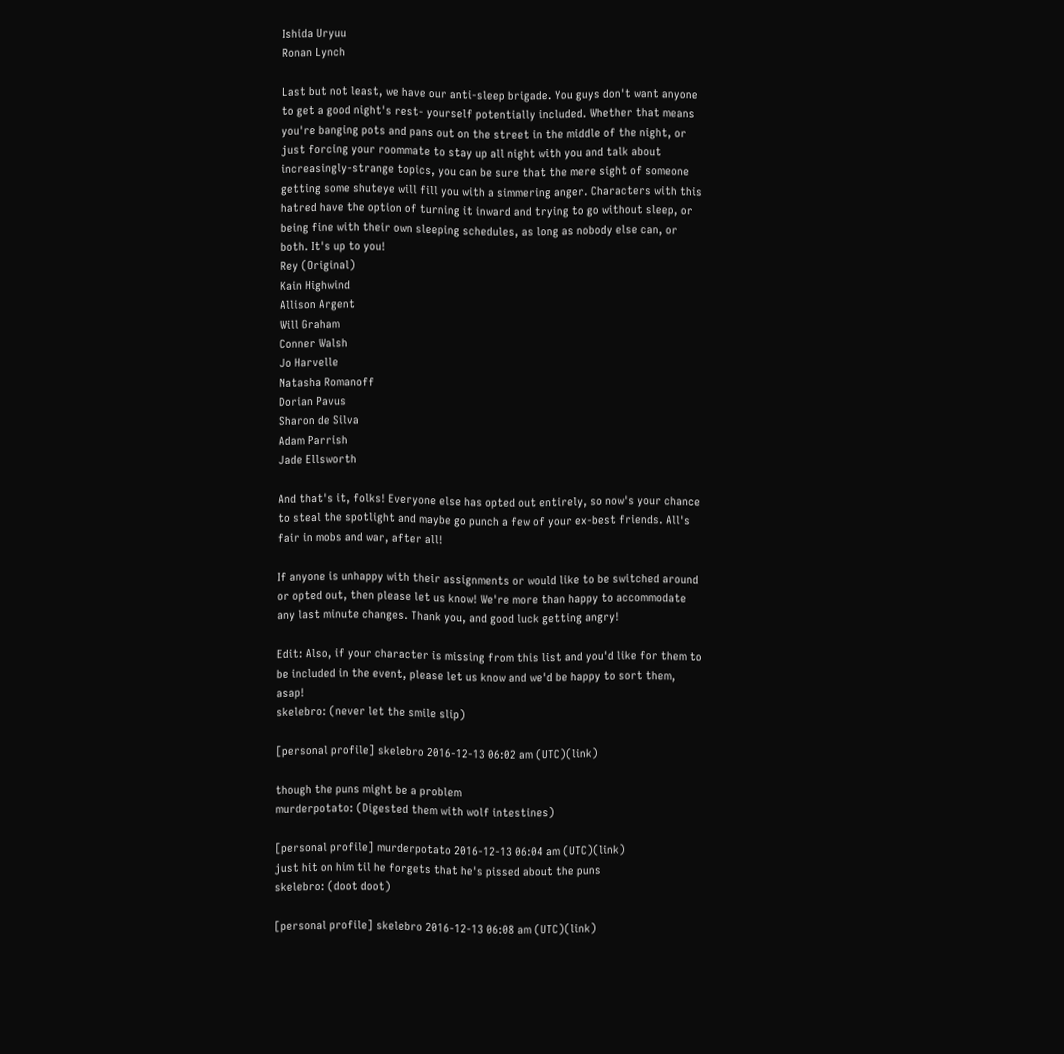Ishida Uryuu
Ronan Lynch

Last but not least, we have our anti-sleep brigade. You guys don't want anyone to get a good night's rest- yourself potentially included. Whether that means you're banging pots and pans out on the street in the middle of the night, or just forcing your roommate to stay up all night with you and talk about increasingly-strange topics, you can be sure that the mere sight of someone getting some shuteye will fill you with a simmering anger. Characters with this hatred have the option of turning it inward and trying to go without sleep, or being fine with their own sleeping schedules, as long as nobody else can, or both. It's up to you!
Rey (Original)
Kain Highwind
Allison Argent
Will Graham
Conner Walsh
Jo Harvelle
Natasha Romanoff
Dorian Pavus
Sharon de Silva
Adam Parrish
Jade Ellsworth

And that's it, folks! Everyone else has opted out entirely, so now's your chance to steal the spotlight and maybe go punch a few of your ex-best friends. All's fair in mobs and war, after all!

If anyone is unhappy with their assignments or would like to be switched around or opted out, then please let us know! We're more than happy to accommodate any last minute changes. Thank you, and good luck getting angry!

Edit: Also, if your character is missing from this list and you'd like for them to be included in the event, please let us know and we'd be happy to sort them, asap!
skelebro: (never let the smile slip)

[personal profile] skelebro 2016-12-13 06:02 am (UTC)(link)

though the puns might be a problem
murderpotato: (Digested them with wolf intestines)

[personal profile] murderpotato 2016-12-13 06:04 am (UTC)(link)
just hit on him til he forgets that he's pissed about the puns
skelebro: (doot doot)

[personal profile] skelebro 2016-12-13 06:08 am (UTC)(link)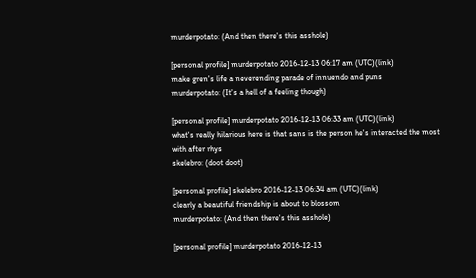murderpotato: (And then there's this asshole)

[personal profile] murderpotato 2016-12-13 06:17 am (UTC)(link)
make gren's life a neverending parade of innuendo and puns
murderpotato: (It's a hell of a feeling though)

[personal profile] murderpotato 2016-12-13 06:33 am (UTC)(link)
what's really hilarious here is that sans is the person he's interacted the most with after rhys
skelebro: (doot doot)

[personal profile] skelebro 2016-12-13 06:34 am (UTC)(link)
clearly a beautiful friendship is about to blossom
murderpotato: (And then there's this asshole)

[personal profile] murderpotato 2016-12-13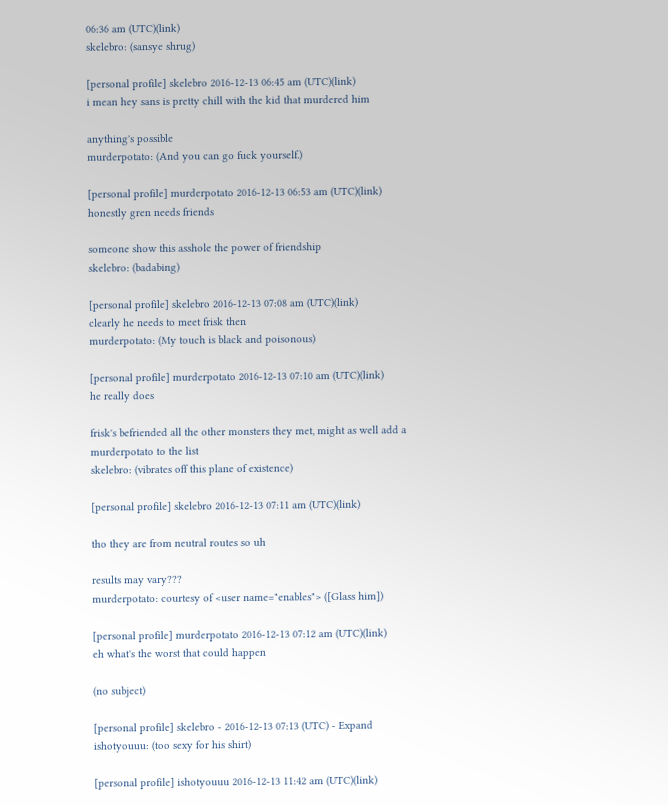06:36 am (UTC)(link)
skelebro: (sansye shrug)

[personal profile] skelebro 2016-12-13 06:45 am (UTC)(link)
i mean hey sans is pretty chill with the kid that murdered him

anything's possible
murderpotato: (And you can go fuck yourself.)

[personal profile] murderpotato 2016-12-13 06:53 am (UTC)(link)
honestly gren needs friends

someone show this asshole the power of friendship
skelebro: (badabing)

[personal profile] skelebro 2016-12-13 07:08 am (UTC)(link)
clearly he needs to meet frisk then
murderpotato: (My touch is black and poisonous)

[personal profile] murderpotato 2016-12-13 07:10 am (UTC)(link)
he really does

frisk's befriended all the other monsters they met, might as well add a murderpotato to the list
skelebro: (vibrates off this plane of existence)

[personal profile] skelebro 2016-12-13 07:11 am (UTC)(link)

tho they are from neutral routes so uh

results may vary???
murderpotato: courtesy of <user name="enables"> ([Glass him])

[personal profile] murderpotato 2016-12-13 07:12 am (UTC)(link)
eh what's the worst that could happen

(no subject)

[personal profile] skelebro - 2016-12-13 07:13 (UTC) - Expand
ishotyouuu: (too sexy for his shirt)

[personal profile] ishotyouuu 2016-12-13 11:42 am (UTC)(link)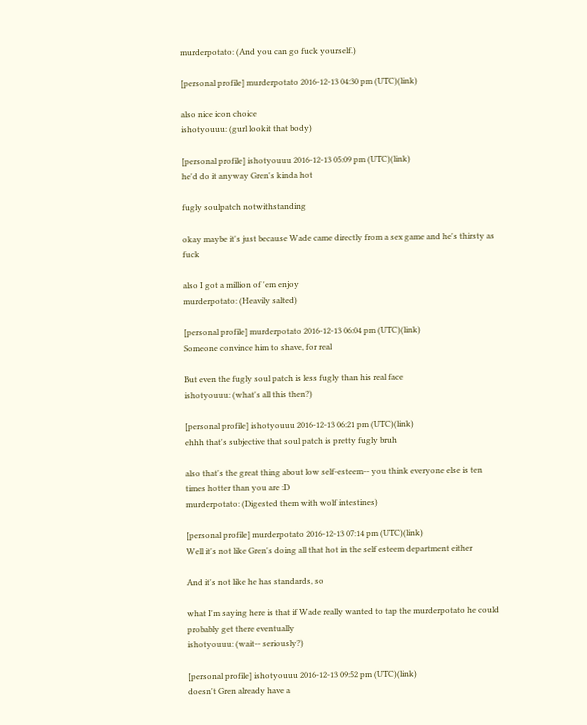murderpotato: (And you can go fuck yourself.)

[personal profile] murderpotato 2016-12-13 04:30 pm (UTC)(link)

also nice icon choice
ishotyouuu: (gurl lookit that body)

[personal profile] ishotyouuu 2016-12-13 05:09 pm (UTC)(link)
he'd do it anyway Gren's kinda hot

fugly soulpatch notwithstanding

okay maybe it's just because Wade came directly from a sex game and he's thirsty as fuck

also I got a million of 'em enjoy
murderpotato: (Heavily salted)

[personal profile] murderpotato 2016-12-13 06:04 pm (UTC)(link)
Someone convince him to shave, for real

But even the fugly soul patch is less fugly than his real face
ishotyouuu: (what's all this then?)

[personal profile] ishotyouuu 2016-12-13 06:21 pm (UTC)(link)
ehhh that's subjective that soul patch is pretty fugly bruh

also that's the great thing about low self-esteem-- you think everyone else is ten times hotter than you are :D
murderpotato: (Digested them with wolf intestines)

[personal profile] murderpotato 2016-12-13 07:14 pm (UTC)(link)
Well it's not like Gren's doing all that hot in the self esteem department either

And it's not like he has standards, so

what I'm saying here is that if Wade really wanted to tap the murderpotato he could probably get there eventually
ishotyouuu: (wait-- seriously?)

[personal profile] ishotyouuu 2016-12-13 09:52 pm (UTC)(link)
doesn't Gren already have a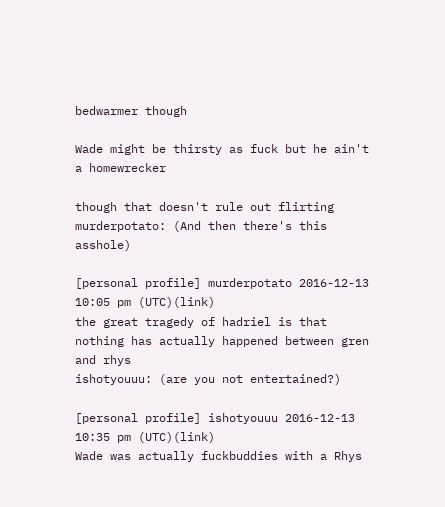bedwarmer though

Wade might be thirsty as fuck but he ain't a homewrecker

though that doesn't rule out flirting
murderpotato: (And then there's this asshole)

[personal profile] murderpotato 2016-12-13 10:05 pm (UTC)(link)
the great tragedy of hadriel is that nothing has actually happened between gren and rhys
ishotyouuu: (are you not entertained?)

[personal profile] ishotyouuu 2016-12-13 10:35 pm (UTC)(link)
Wade was actually fuckbuddies with a Rhys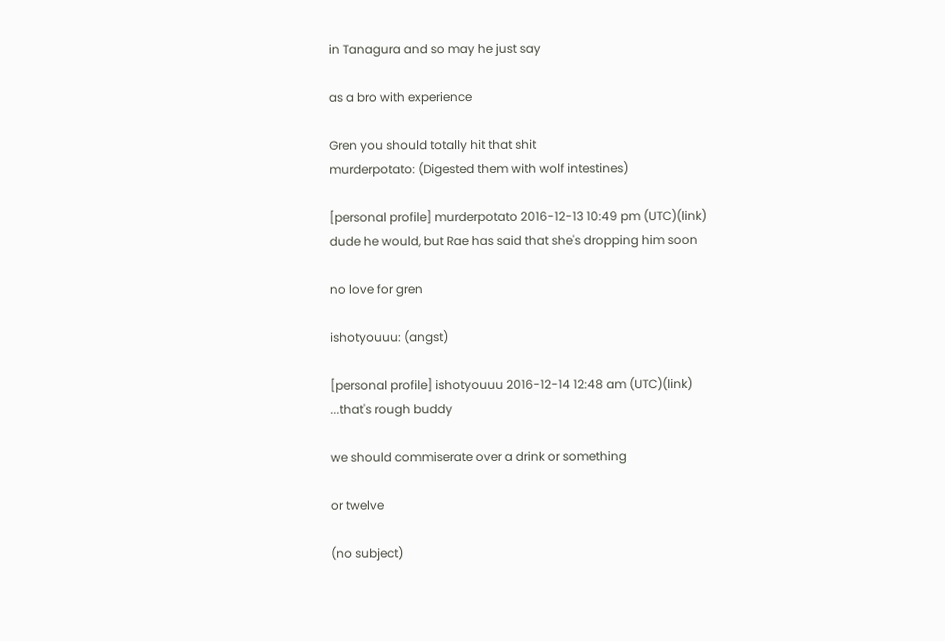in Tanagura and so may he just say

as a bro with experience

Gren you should totally hit that shit
murderpotato: (Digested them with wolf intestines)

[personal profile] murderpotato 2016-12-13 10:49 pm (UTC)(link)
dude he would, but Rae has said that she's dropping him soon

no love for gren

ishotyouuu: (angst)

[personal profile] ishotyouuu 2016-12-14 12:48 am (UTC)(link)
...that's rough buddy

we should commiserate over a drink or something

or twelve

(no subject)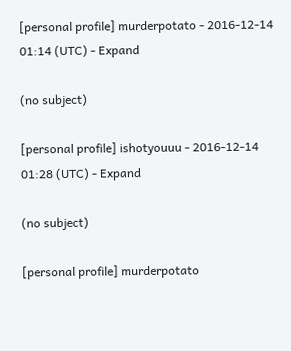[personal profile] murderpotato - 2016-12-14 01:14 (UTC) - Expand

(no subject)

[personal profile] ishotyouuu - 2016-12-14 01:28 (UTC) - Expand

(no subject)

[personal profile] murderpotato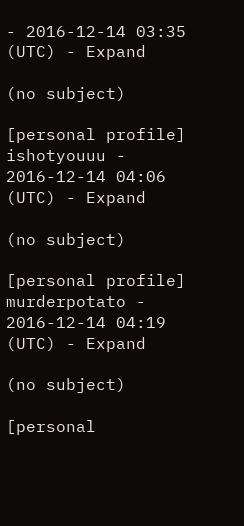- 2016-12-14 03:35 (UTC) - Expand

(no subject)

[personal profile] ishotyouuu - 2016-12-14 04:06 (UTC) - Expand

(no subject)

[personal profile] murderpotato - 2016-12-14 04:19 (UTC) - Expand

(no subject)

[personal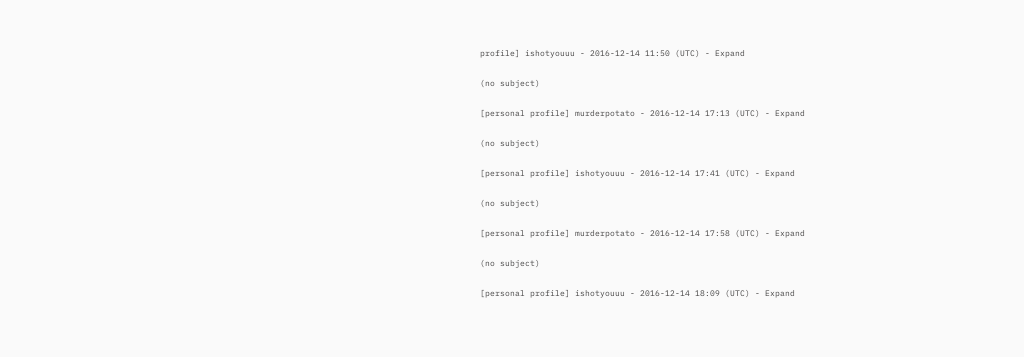profile] ishotyouuu - 2016-12-14 11:50 (UTC) - Expand

(no subject)

[personal profile] murderpotato - 2016-12-14 17:13 (UTC) - Expand

(no subject)

[personal profile] ishotyouuu - 2016-12-14 17:41 (UTC) - Expand

(no subject)

[personal profile] murderpotato - 2016-12-14 17:58 (UTC) - Expand

(no subject)

[personal profile] ishotyouuu - 2016-12-14 18:09 (UTC) - Expand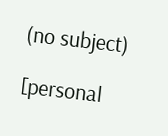(no subject)

[personal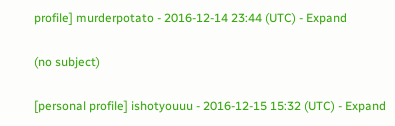profile] murderpotato - 2016-12-14 23:44 (UTC) - Expand

(no subject)

[personal profile] ishotyouuu - 2016-12-15 15:32 (UTC) - Expand